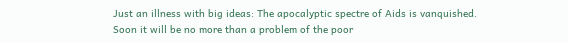Just an illness with big ideas: The apocalyptic spectre of Aids is vanquished. Soon it will be no more than a problem of the poor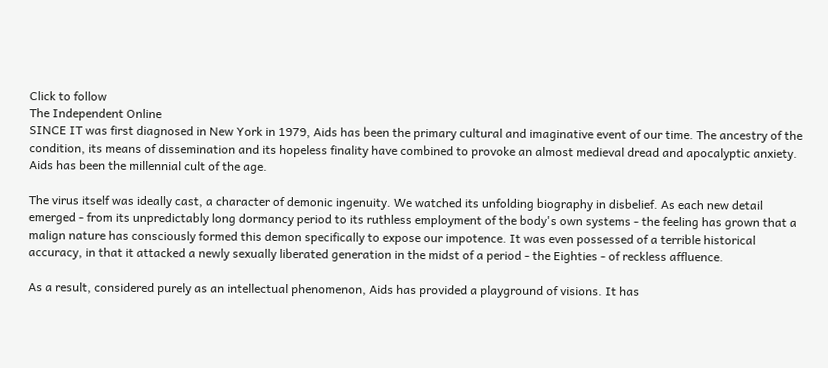Click to follow
The Independent Online
SINCE IT was first diagnosed in New York in 1979, Aids has been the primary cultural and imaginative event of our time. The ancestry of the condition, its means of dissemination and its hopeless finality have combined to provoke an almost medieval dread and apocalyptic anxiety. Aids has been the millennial cult of the age.

The virus itself was ideally cast, a character of demonic ingenuity. We watched its unfolding biography in disbelief. As each new detail emerged - from its unpredictably long dormancy period to its ruthless employment of the body's own systems - the feeling has grown that a malign nature has consciously formed this demon specifically to expose our impotence. It was even possessed of a terrible historical accuracy, in that it attacked a newly sexually liberated generation in the midst of a period - the Eighties - of reckless affluence.

As a result, considered purely as an intellectual phenomenon, Aids has provided a playground of visions. It has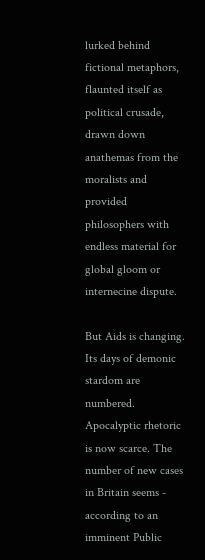lurked behind fictional metaphors, flaunted itself as political crusade, drawn down anathemas from the moralists and provided philosophers with endless material for global gloom or internecine dispute.

But Aids is changing. Its days of demonic stardom are numbered. Apocalyptic rhetoric is now scarce. The number of new cases in Britain seems - according to an imminent Public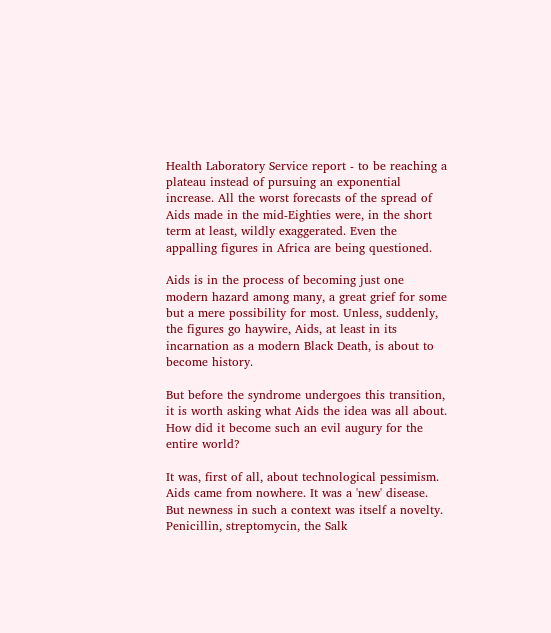Health Laboratory Service report - to be reaching a plateau instead of pursuing an exponential increase. All the worst forecasts of the spread of Aids made in the mid-Eighties were, in the short term at least, wildly exaggerated. Even the appalling figures in Africa are being questioned.

Aids is in the process of becoming just one modern hazard among many, a great grief for some but a mere possibility for most. Unless, suddenly, the figures go haywire, Aids, at least in its incarnation as a modern Black Death, is about to become history.

But before the syndrome undergoes this transition, it is worth asking what Aids the idea was all about. How did it become such an evil augury for the entire world?

It was, first of all, about technological pessimism. Aids came from nowhere. It was a 'new' disease. But newness in such a context was itself a novelty. Penicillin, streptomycin, the Salk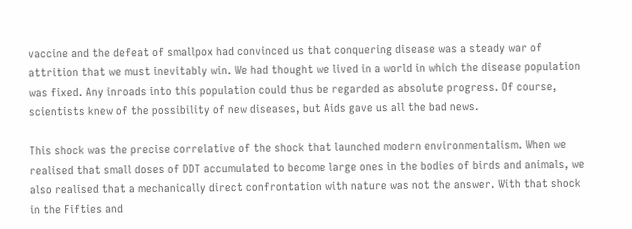vaccine and the defeat of smallpox had convinced us that conquering disease was a steady war of attrition that we must inevitably win. We had thought we lived in a world in which the disease population was fixed. Any inroads into this population could thus be regarded as absolute progress. Of course, scientists knew of the possibility of new diseases, but Aids gave us all the bad news.

This shock was the precise correlative of the shock that launched modern environmentalism. When we realised that small doses of DDT accumulated to become large ones in the bodies of birds and animals, we also realised that a mechanically direct confrontation with nature was not the answer. With that shock in the Fifties and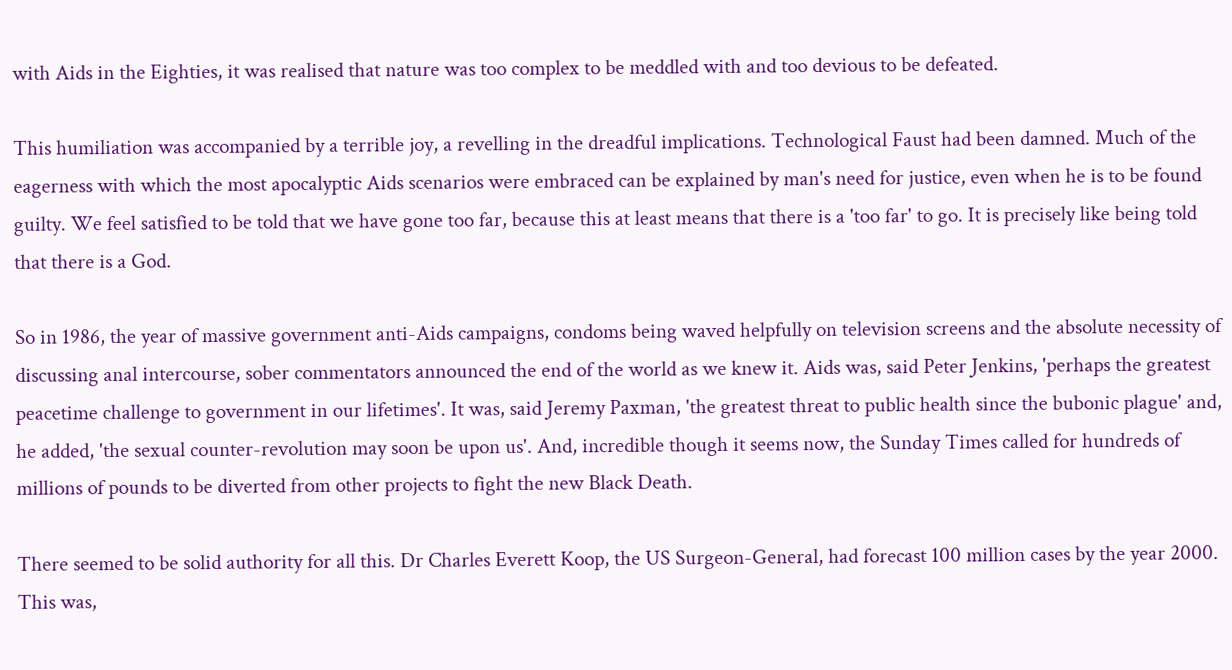with Aids in the Eighties, it was realised that nature was too complex to be meddled with and too devious to be defeated.

This humiliation was accompanied by a terrible joy, a revelling in the dreadful implications. Technological Faust had been damned. Much of the eagerness with which the most apocalyptic Aids scenarios were embraced can be explained by man's need for justice, even when he is to be found guilty. We feel satisfied to be told that we have gone too far, because this at least means that there is a 'too far' to go. It is precisely like being told that there is a God.

So in 1986, the year of massive government anti-Aids campaigns, condoms being waved helpfully on television screens and the absolute necessity of discussing anal intercourse, sober commentators announced the end of the world as we knew it. Aids was, said Peter Jenkins, 'perhaps the greatest peacetime challenge to government in our lifetimes'. It was, said Jeremy Paxman, 'the greatest threat to public health since the bubonic plague' and, he added, 'the sexual counter-revolution may soon be upon us'. And, incredible though it seems now, the Sunday Times called for hundreds of millions of pounds to be diverted from other projects to fight the new Black Death.

There seemed to be solid authority for all this. Dr Charles Everett Koop, the US Surgeon-General, had forecast 100 million cases by the year 2000. This was,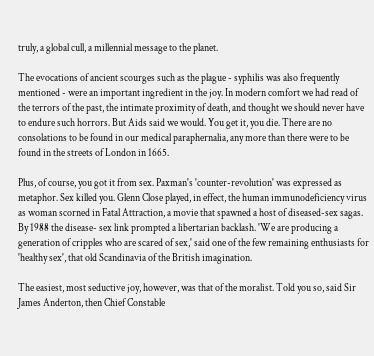truly, a global cull, a millennial message to the planet.

The evocations of ancient scourges such as the plague - syphilis was also frequently mentioned - were an important ingredient in the joy. In modern comfort we had read of the terrors of the past, the intimate proximity of death, and thought we should never have to endure such horrors. But Aids said we would. You get it, you die. There are no consolations to be found in our medical paraphernalia, any more than there were to be found in the streets of London in 1665.

Plus, of course, you got it from sex. Paxman's 'counter-revolution' was expressed as metaphor. Sex killed you. Glenn Close played, in effect, the human immunodeficiency virus as woman scorned in Fatal Attraction, a movie that spawned a host of diseased-sex sagas. By 1988 the disease- sex link prompted a libertarian backlash. 'We are producing a generation of cripples who are scared of sex,' said one of the few remaining enthusiasts for 'healthy sex', that old Scandinavia of the British imagination.

The easiest, most seductive joy, however, was that of the moralist. Told you so, said Sir James Anderton, then Chief Constable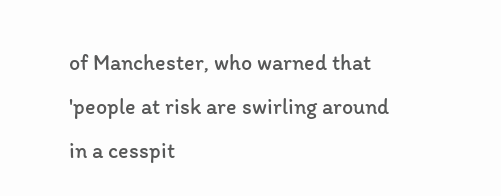of Manchester, who warned that 'people at risk are swirling around in a cesspit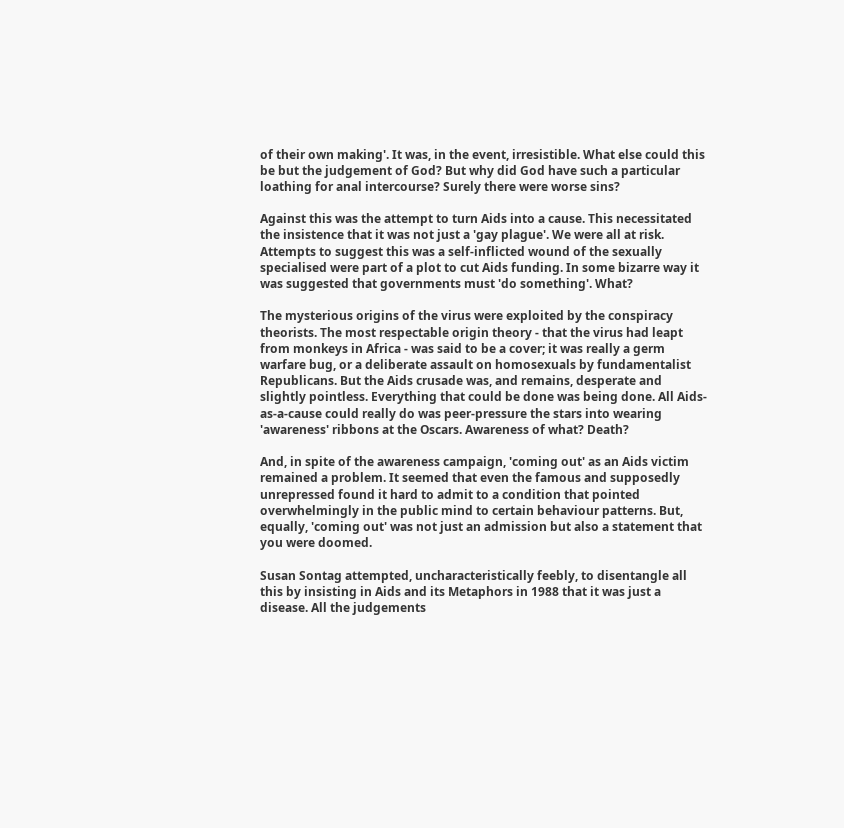of their own making'. It was, in the event, irresistible. What else could this be but the judgement of God? But why did God have such a particular loathing for anal intercourse? Surely there were worse sins?

Against this was the attempt to turn Aids into a cause. This necessitated the insistence that it was not just a 'gay plague'. We were all at risk. Attempts to suggest this was a self-inflicted wound of the sexually specialised were part of a plot to cut Aids funding. In some bizarre way it was suggested that governments must 'do something'. What?

The mysterious origins of the virus were exploited by the conspiracy theorists. The most respectable origin theory - that the virus had leapt from monkeys in Africa - was said to be a cover; it was really a germ warfare bug, or a deliberate assault on homosexuals by fundamentalist Republicans. But the Aids crusade was, and remains, desperate and slightly pointless. Everything that could be done was being done. All Aids-as-a-cause could really do was peer-pressure the stars into wearing 'awareness' ribbons at the Oscars. Awareness of what? Death?

And, in spite of the awareness campaign, 'coming out' as an Aids victim remained a problem. It seemed that even the famous and supposedly unrepressed found it hard to admit to a condition that pointed overwhelmingly in the public mind to certain behaviour patterns. But, equally, 'coming out' was not just an admission but also a statement that you were doomed.

Susan Sontag attempted, uncharacteristically feebly, to disentangle all this by insisting in Aids and its Metaphors in 1988 that it was just a disease. All the judgements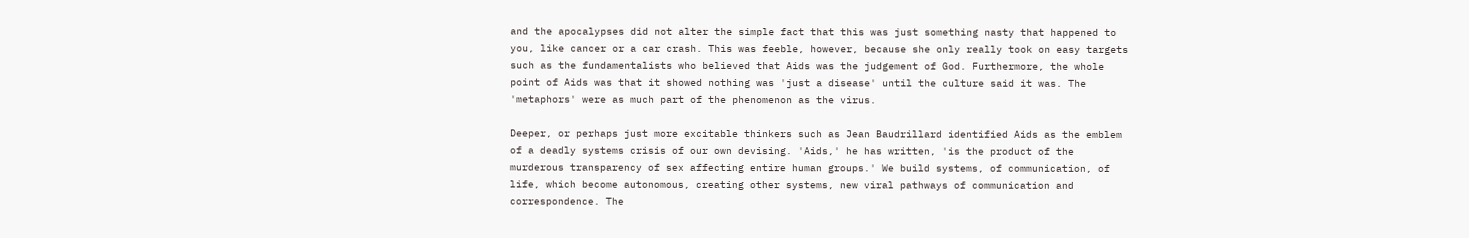and the apocalypses did not alter the simple fact that this was just something nasty that happened to you, like cancer or a car crash. This was feeble, however, because she only really took on easy targets such as the fundamentalists who believed that Aids was the judgement of God. Furthermore, the whole point of Aids was that it showed nothing was 'just a disease' until the culture said it was. The 'metaphors' were as much part of the phenomenon as the virus.

Deeper, or perhaps just more excitable thinkers such as Jean Baudrillard identified Aids as the emblem of a deadly systems crisis of our own devising. 'Aids,' he has written, 'is the product of the murderous transparency of sex affecting entire human groups.' We build systems, of communication, of life, which become autonomous, creating other systems, new viral pathways of communication and correspondence. The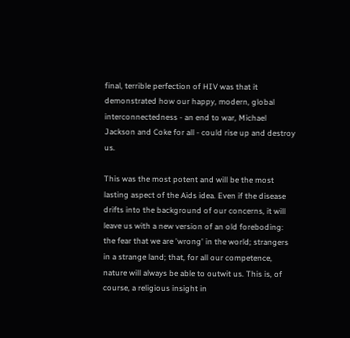final, terrible perfection of HIV was that it demonstrated how our happy, modern, global interconnectedness - an end to war, Michael Jackson and Coke for all - could rise up and destroy us.

This was the most potent and will be the most lasting aspect of the Aids idea. Even if the disease drifts into the background of our concerns, it will leave us with a new version of an old foreboding: the fear that we are 'wrong' in the world; strangers in a strange land; that, for all our competence, nature will always be able to outwit us. This is, of course, a religious insight in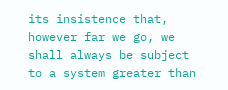its insistence that, however far we go, we shall always be subject to a system greater than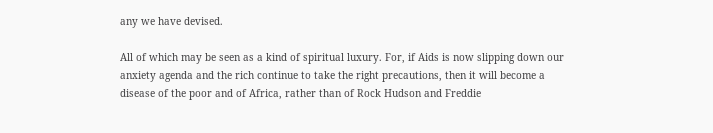any we have devised.

All of which may be seen as a kind of spiritual luxury. For, if Aids is now slipping down our anxiety agenda and the rich continue to take the right precautions, then it will become a disease of the poor and of Africa, rather than of Rock Hudson and Freddie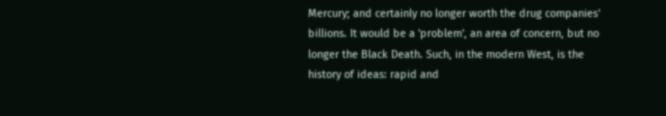Mercury; and certainly no longer worth the drug companies' billions. It would be a 'problem', an area of concern, but no longer the Black Death. Such, in the modern West, is the history of ideas: rapid and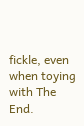fickle, even when toying with The End.